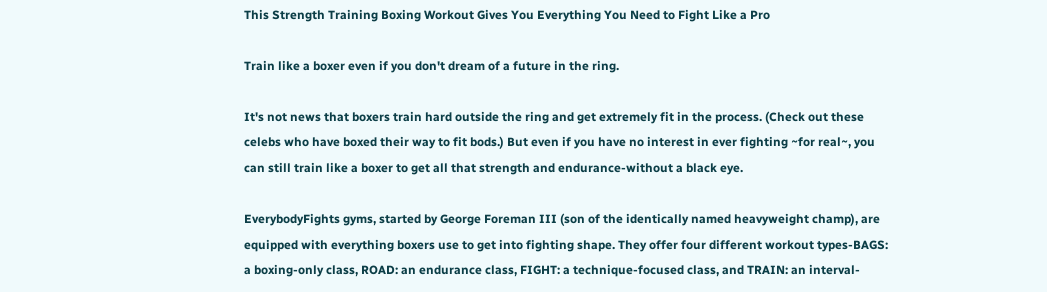This Strength Training Boxing Workout Gives You Everything You Need to Fight Like a Pro

Train like a boxer even if you don't dream of a future in the ring.

It's not news that boxers train hard outside the ring and get extremely fit in the process. (Check out these celebs who have boxed their way to fit bods.) But even if you have no interest in ever fighting ~for real~, you can still train like a boxer to get all that strength and endurance-without a black eye.

EverybodyFights gyms, started by George Foreman III (son of the identically named heavyweight champ), are equipped with everything boxers use to get into fighting shape. They offer four different workout types-BAGS: a boxing-only class, ROAD: an endurance class, FIGHT: a technique-focused class, and TRAIN: an interval-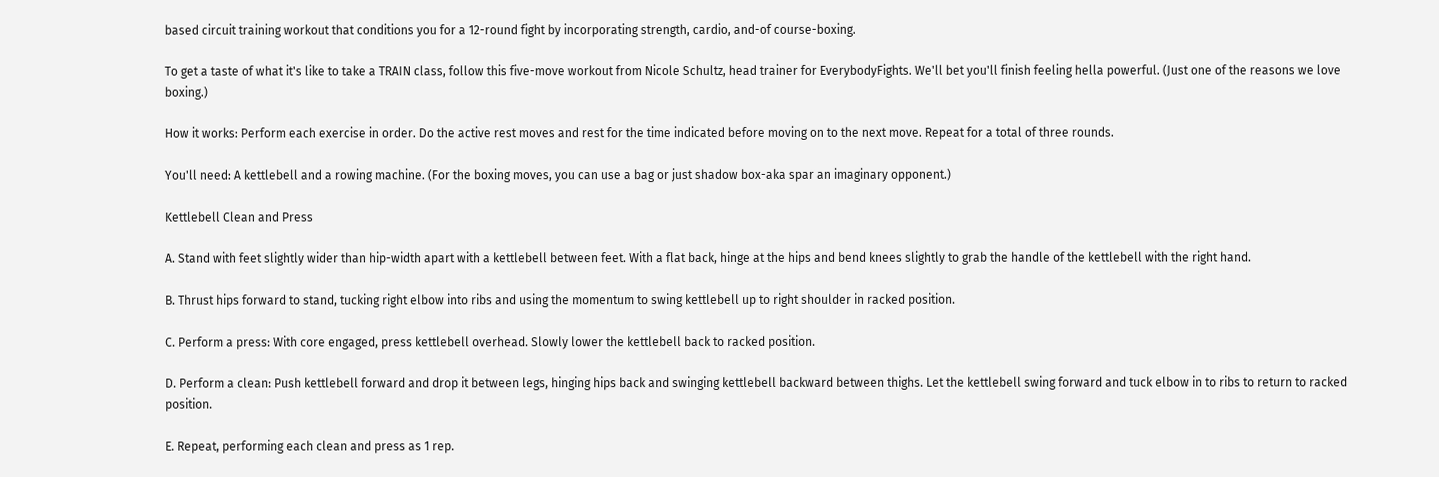based circuit training workout that conditions you for a 12-round fight by incorporating strength, cardio, and-of course-boxing.

To get a taste of what it's like to take a TRAIN class, follow this five-move workout from Nicole Schultz, head trainer for EverybodyFights. We'll bet you'll finish feeling hella powerful. (Just one of the reasons we love boxing.)

How it works: Perform each exercise in order. Do the active rest moves and rest for the time indicated before moving on to the next move. Repeat for a total of three rounds.

You'll need: A kettlebell and a rowing machine. (For the boxing moves, you can use a bag or just shadow box-aka spar an imaginary opponent.)

Kettlebell Clean and Press

A. Stand with feet slightly wider than hip-width apart with a kettlebell between feet. With a flat back, hinge at the hips and bend knees slightly to grab the handle of the kettlebell with the right hand.

B. Thrust hips forward to stand, tucking right elbow into ribs and using the momentum to swing kettlebell up to right shoulder in racked position.

C. Perform a press: With core engaged, press kettlebell overhead. Slowly lower the kettlebell back to racked position.

D. Perform a clean: Push kettlebell forward and drop it between legs, hinging hips back and swinging kettlebell backward between thighs. Let the kettlebell swing forward and tuck elbow in to ribs to return to racked position.

E. Repeat, performing each clean and press as 1 rep.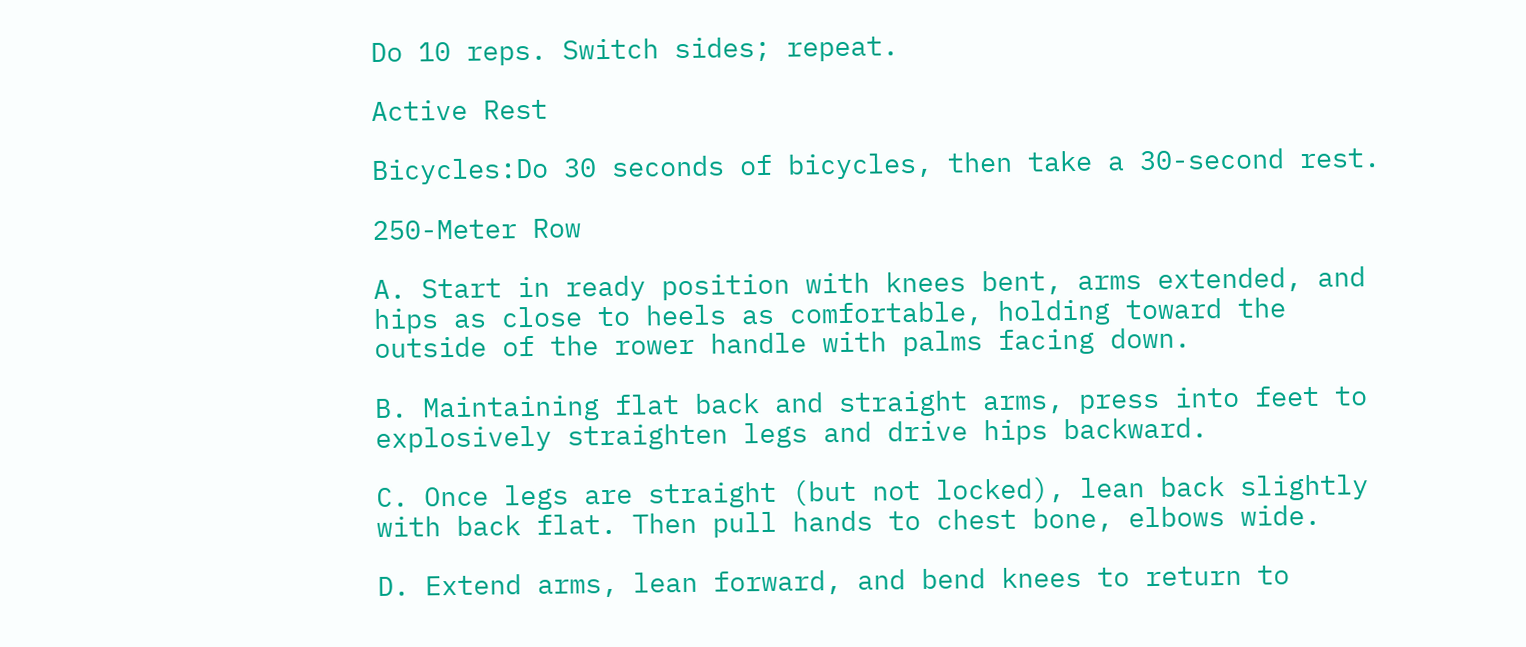Do 10 reps. Switch sides; repeat.

Active Rest

Bicycles:Do 30 seconds of bicycles, then take a 30-second rest.

250-Meter Row

A. Start in ready position with knees bent, arms extended, and hips as close to heels as comfortable, holding toward the outside of the rower handle with palms facing down.

B. Maintaining flat back and straight arms, press into feet to explosively straighten legs and drive hips backward.

C. Once legs are straight (but not locked), lean back slightly with back flat. Then pull hands to chest bone, elbows wide.

D. Extend arms, lean forward, and bend knees to return to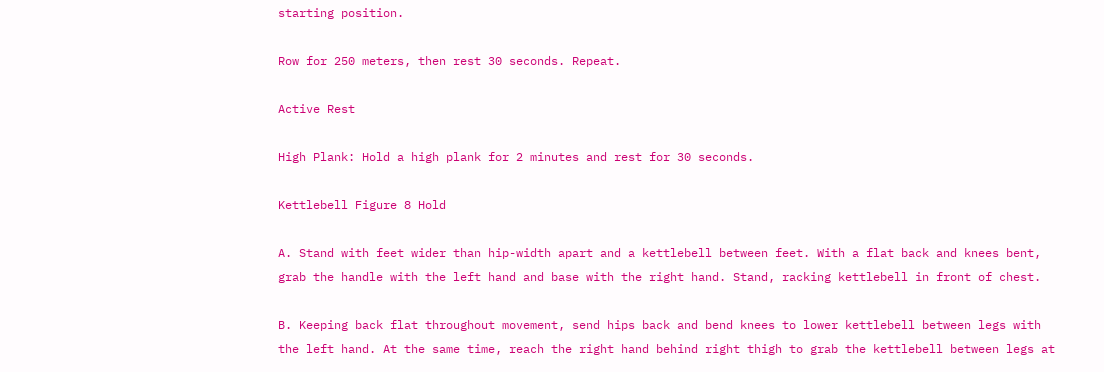starting position.

Row for 250 meters, then rest 30 seconds. Repeat.

Active Rest

High Plank: Hold a high plank for 2 minutes and rest for 30 seconds.

Kettlebell Figure 8 Hold

A. Stand with feet wider than hip-width apart and a kettlebell between feet. With a flat back and knees bent, grab the handle with the left hand and base with the right hand. Stand, racking kettlebell in front of chest.

B. Keeping back flat throughout movement, send hips back and bend knees to lower kettlebell between legs with the left hand. At the same time, reach the right hand behind right thigh to grab the kettlebell between legs at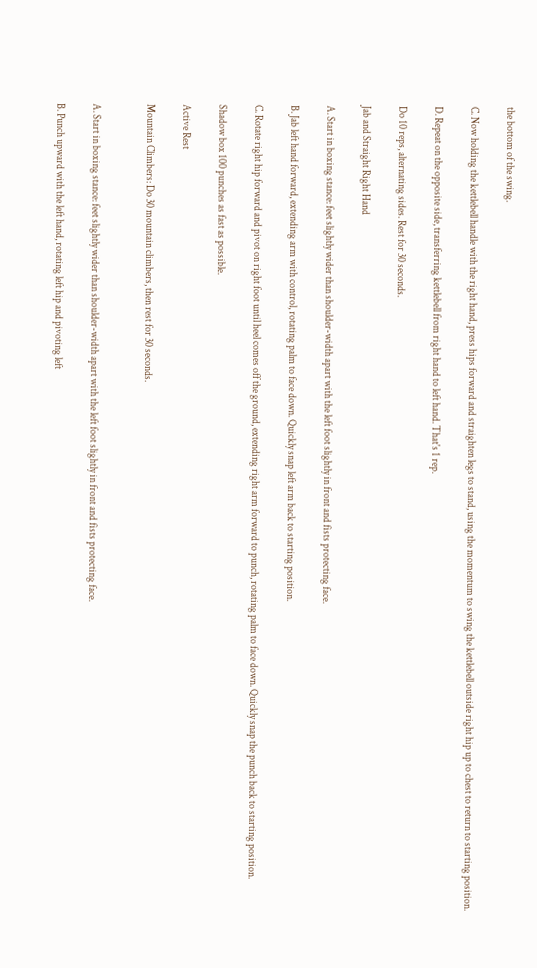the bottom of the swing.

C. Now holding the kettlebell handle with the right hand, press hips forward and straighten legs to stand, using the momentum to swing the kettlebell outside right hip up to chest to return to starting position.

D. Repeat on the opposite side, transferring kettlebell from right hand to left hand. That's 1 rep.

Do 10 reps, alternating sides. Rest for 30 seconds.

Jab and Straight Right Hand

A. Start in boxing stance: feet slightly wider than shoulder-width apart with the left foot slightly in front and fists protecting face.

B. Jab left hand forward, extending arm with control, rotating palm to face down. Quickly snap left arm back to starting position.

C. Rotate right hip forward and pivot on right foot until heel comes off the ground, extending right arm forward to punch, rotating palm to face down. Quickly snap the punch back to starting position.

Shadow box 100 punches as fast as possible.

Active Rest

Mountain Climbers: Do 30 mountain climbers, then rest for 30 seconds.


A. Start in boxing stance: feet slightly wider than shoulder-width apart with the left foot slightly in front and fists protecting face.

B. Punch upward with the left hand, rotating left hip and pivoting left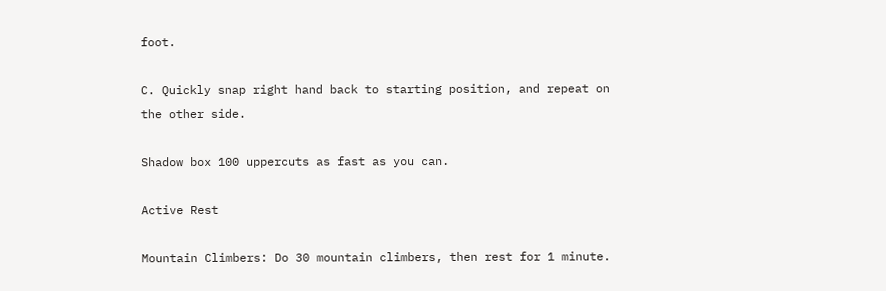foot.

C. Quickly snap right hand back to starting position, and repeat on the other side.

Shadow box 100 uppercuts as fast as you can.

Active Rest

Mountain Climbers: Do 30 mountain climbers, then rest for 1 minute.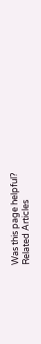Was this page helpful?
Related Articles